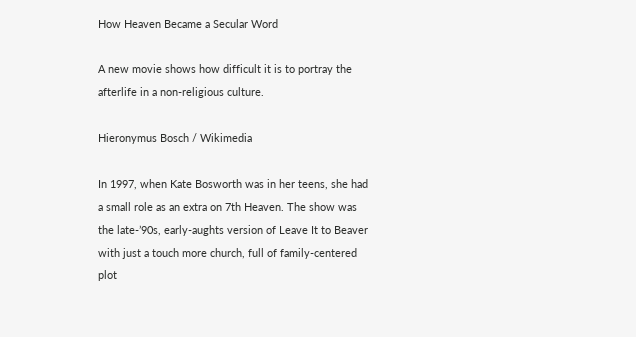How Heaven Became a Secular Word

A new movie shows how difficult it is to portray the afterlife in a non-religious culture.

Hieronymus Bosch / Wikimedia

In 1997, when Kate Bosworth was in her teens, she had a small role as an extra on 7th Heaven. The show was the late-’90s, early-aughts version of Leave It to Beaver with just a touch more church, full of family-centered plot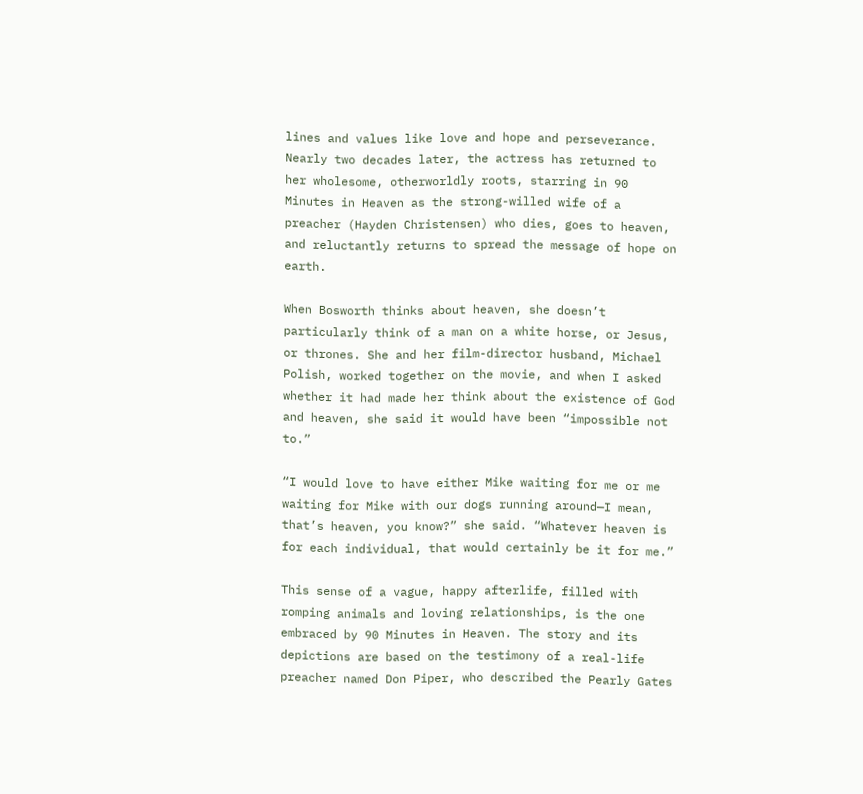lines and values like love and hope and perseverance. Nearly two decades later, the actress has returned to her wholesome, otherworldly roots, starring in 90 Minutes in Heaven as the strong-willed wife of a preacher (Hayden Christensen) who dies, goes to heaven, and reluctantly returns to spread the message of hope on earth.

When Bosworth thinks about heaven, she doesn’t particularly think of a man on a white horse, or Jesus, or thrones. She and her film-director husband, Michael Polish, worked together on the movie, and when I asked whether it had made her think about the existence of God and heaven, she said it would have been “impossible not to.”

“I would love to have either Mike waiting for me or me waiting for Mike with our dogs running around—I mean, that’s heaven, you know?” she said. “Whatever heaven is for each individual, that would certainly be it for me.”

This sense of a vague, happy afterlife, filled with romping animals and loving relationships, is the one embraced by 90 Minutes in Heaven. The story and its depictions are based on the testimony of a real-life preacher named Don Piper, who described the Pearly Gates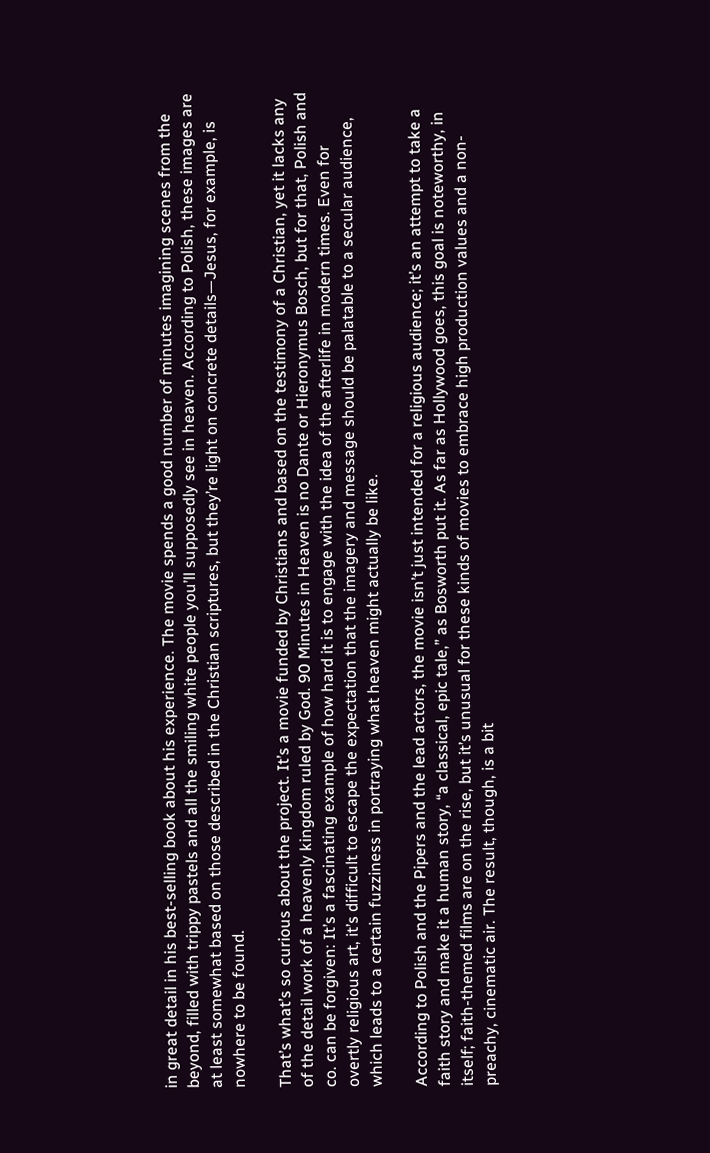in great detail in his best-selling book about his experience. The movie spends a good number of minutes imagining scenes from the beyond, filled with trippy pastels and all the smiling white people you’ll supposedly see in heaven. According to Polish, these images are at least somewhat based on those described in the Christian scriptures, but they’re light on concrete details—Jesus, for example, is nowhere to be found.

That’s what’s so curious about the project. It’s a movie funded by Christians and based on the testimony of a Christian, yet it lacks any of the detail work of a heavenly kingdom ruled by God. 90 Minutes in Heaven is no Dante or Hieronymus Bosch, but for that, Polish and co. can be forgiven: It’s a fascinating example of how hard it is to engage with the idea of the afterlife in modern times. Even for overtly religious art, it’s difficult to escape the expectation that the imagery and message should be palatable to a secular audience, which leads to a certain fuzziness in portraying what heaven might actually be like.

According to Polish and the Pipers and the lead actors, the movie isn’t just intended for a religious audience; it’s an attempt to take a faith story and make it a human story, “a classical, epic tale,” as Bosworth put it. As far as Hollywood goes, this goal is noteworthy, in itself; faith-themed films are on the rise, but it’s unusual for these kinds of movies to embrace high production values and a non-preachy, cinematic air. The result, though, is a bit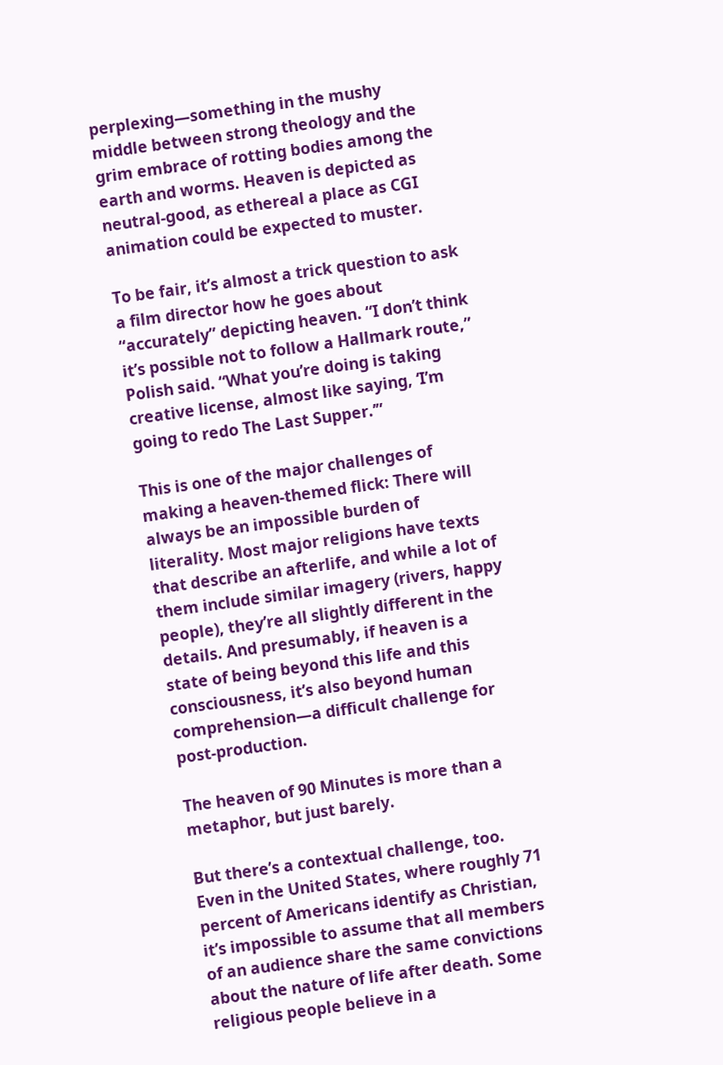perplexing—something in the mushy middle between strong theology and the grim embrace of rotting bodies among the earth and worms. Heaven is depicted as neutral-good, as ethereal a place as CGI animation could be expected to muster.

To be fair, it’s almost a trick question to ask a film director how he goes about “accurately” depicting heaven. “I don’t think it’s possible not to follow a Hallmark route,” Polish said. “What you’re doing is taking creative license, almost like saying, ‘I’m going to redo The Last Supper.’”

This is one of the major challenges of making a heaven-themed flick: There will always be an impossible burden of literality. Most major religions have texts that describe an afterlife, and while a lot of them include similar imagery (rivers, happy people), they’re all slightly different in the details. And presumably, if heaven is a state of being beyond this life and this consciousness, it’s also beyond human comprehension—a difficult challenge for post-production.

The heaven of 90 Minutes is more than a metaphor, but just barely.

But there’s a contextual challenge, too. Even in the United States, where roughly 71 percent of Americans identify as Christian, it’s impossible to assume that all members of an audience share the same convictions about the nature of life after death. Some religious people believe in a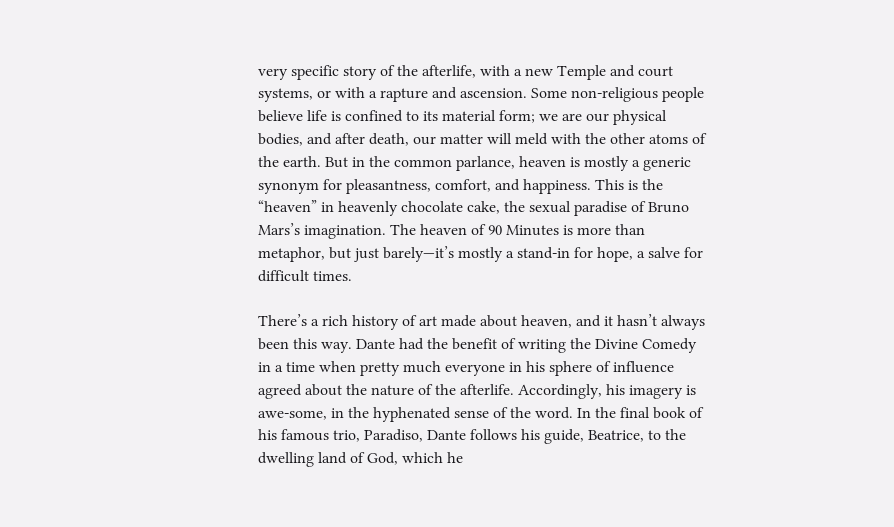very specific story of the afterlife, with a new Temple and court systems, or with a rapture and ascension. Some non-religious people believe life is confined to its material form; we are our physical bodies, and after death, our matter will meld with the other atoms of the earth. But in the common parlance, heaven is mostly a generic synonym for pleasantness, comfort, and happiness. This is the “heaven” in heavenly chocolate cake, the sexual paradise of Bruno Mars’s imagination. The heaven of 90 Minutes is more than metaphor, but just barely—it’s mostly a stand-in for hope, a salve for difficult times.

There’s a rich history of art made about heaven, and it hasn’t always been this way. Dante had the benefit of writing the Divine Comedy in a time when pretty much everyone in his sphere of influence agreed about the nature of the afterlife. Accordingly, his imagery is awe-some, in the hyphenated sense of the word. In the final book of his famous trio, Paradiso, Dante follows his guide, Beatrice, to the dwelling land of God, which he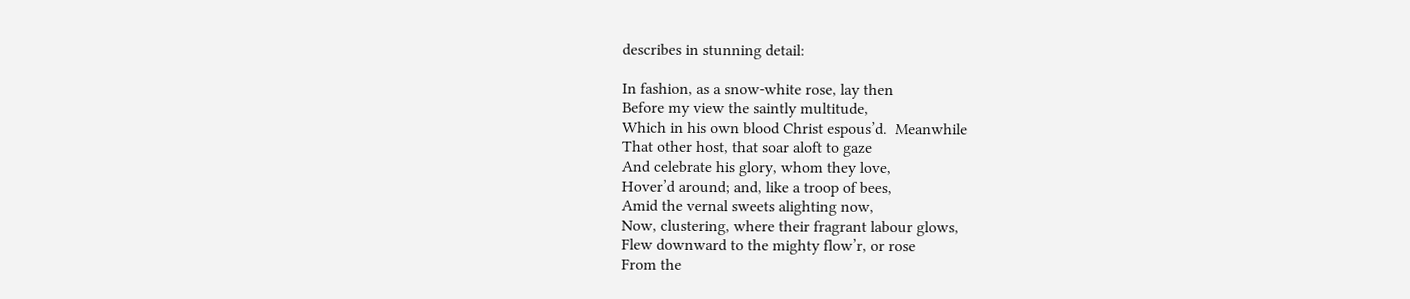describes in stunning detail:

In fashion, as a snow-white rose, lay then
Before my view the saintly multitude,
Which in his own blood Christ espous’d.  Meanwhile
That other host, that soar aloft to gaze
And celebrate his glory, whom they love,
Hover’d around; and, like a troop of bees,
Amid the vernal sweets alighting now,
Now, clustering, where their fragrant labour glows,
Flew downward to the mighty flow’r, or rose
From the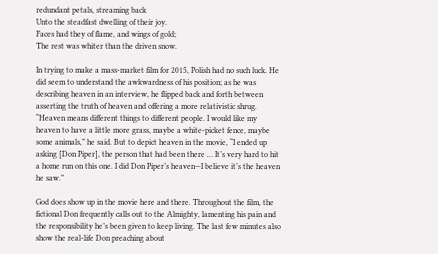redundant petals, streaming back
Unto the steadfast dwelling of their joy.
Faces had they of flame, and wings of gold;
The rest was whiter than the driven snow.

In trying to make a mass-market film for 2015, Polish had no such luck. He did seem to understand the awkwardness of his position; as he was describing heaven in an interview, he flipped back and forth between asserting the truth of heaven and offering a more relativistic shrug. “Heaven means different things to different people. I would like my heaven to have a little more grass, maybe a white-picket fence, maybe some animals,” he said. But to depict heaven in the movie, “I ended up asking [Don Piper], the person that had been there … It’s very hard to hit a home run on this one. I did Don Piper’s heaven—I believe it’s the heaven he saw.”

God does show up in the movie here and there. Throughout the film, the fictional Don frequently calls out to the Almighty, lamenting his pain and the responsibility he’s been given to keep living. The last few minutes also show the real-life Don preaching about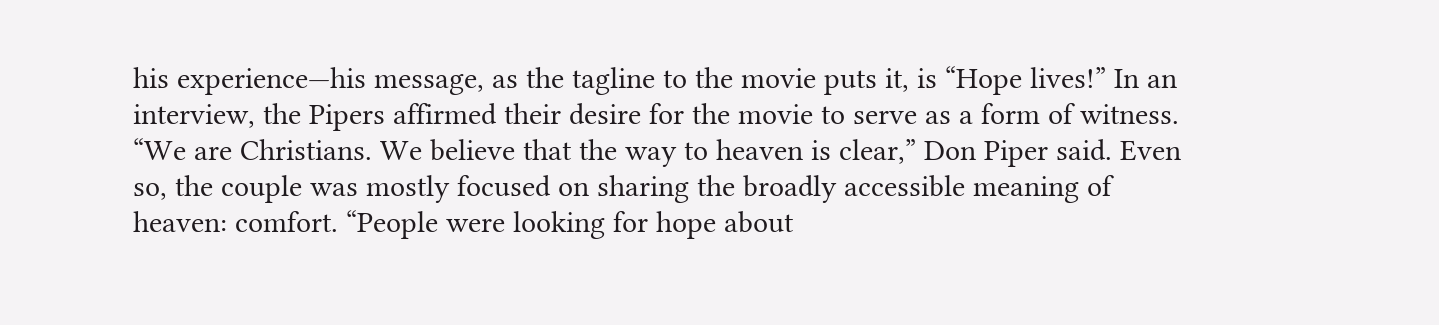his experience—his message, as the tagline to the movie puts it, is “Hope lives!” In an interview, the Pipers affirmed their desire for the movie to serve as a form of witness. “We are Christians. We believe that the way to heaven is clear,” Don Piper said. Even so, the couple was mostly focused on sharing the broadly accessible meaning of heaven: comfort. “People were looking for hope about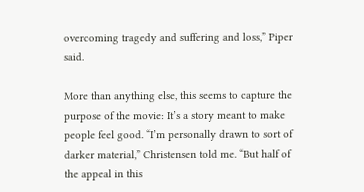overcoming tragedy and suffering and loss,” Piper said.

More than anything else, this seems to capture the purpose of the movie: It’s a story meant to make people feel good. “I’m personally drawn to sort of darker material,” Christensen told me. “But half of the appeal in this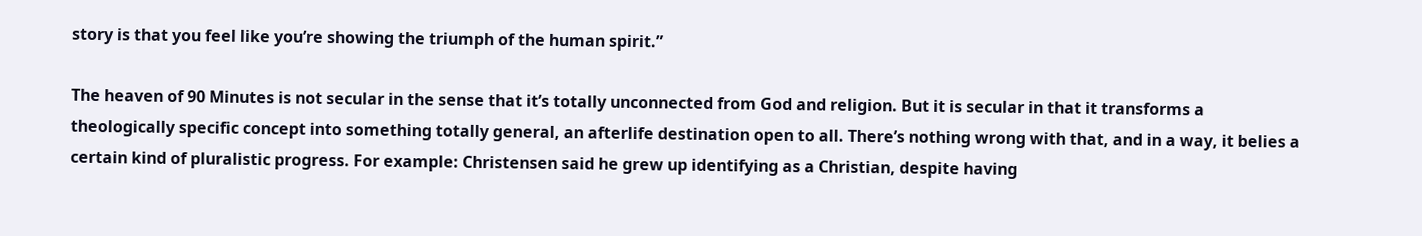story is that you feel like you’re showing the triumph of the human spirit.”

The heaven of 90 Minutes is not secular in the sense that it’s totally unconnected from God and religion. But it is secular in that it transforms a theologically specific concept into something totally general, an afterlife destination open to all. There’s nothing wrong with that, and in a way, it belies a certain kind of pluralistic progress. For example: Christensen said he grew up identifying as a Christian, despite having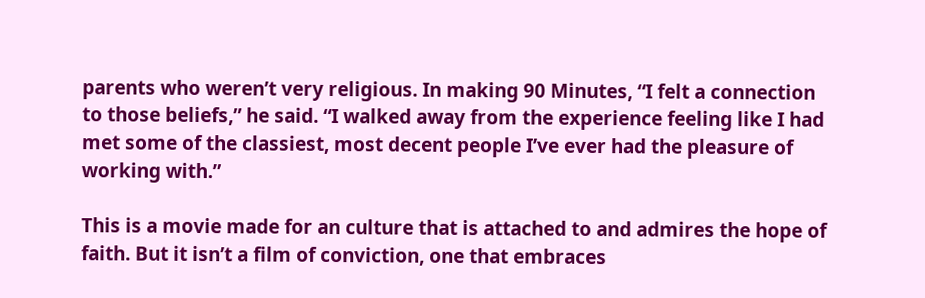parents who weren’t very religious. In making 90 Minutes, “I felt a connection to those beliefs,” he said. “I walked away from the experience feeling like I had met some of the classiest, most decent people I’ve ever had the pleasure of working with.”

This is a movie made for an culture that is attached to and admires the hope of faith. But it isn’t a film of conviction, one that embraces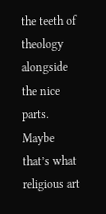the teeth of theology alongside the nice parts. Maybe that’s what religious art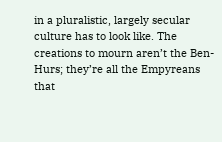in a pluralistic, largely secular culture has to look like. The creations to mourn aren’t the Ben-Hurs; they’re all the Empyreans that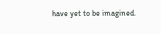have yet to be imagined.